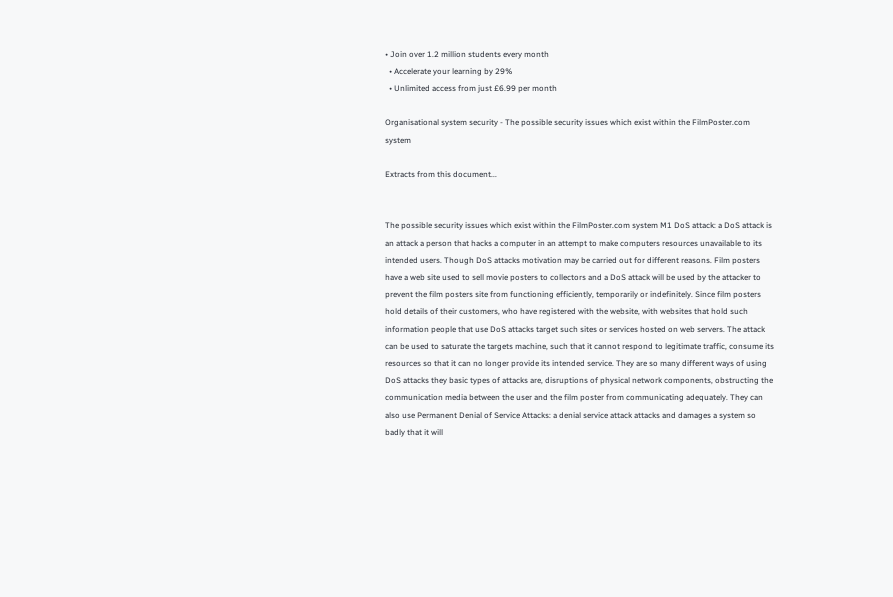• Join over 1.2 million students every month
  • Accelerate your learning by 29%
  • Unlimited access from just £6.99 per month

Organisational system security - The possible security issues which exist within the FilmPoster.com system

Extracts from this document...


The possible security issues which exist within the FilmPoster.com system M1 DoS attack: a DoS attack is an attack a person that hacks a computer in an attempt to make computers resources unavailable to its intended users. Though DoS attacks motivation may be carried out for different reasons. Film posters have a web site used to sell movie posters to collectors and a DoS attack will be used by the attacker to prevent the film posters site from functioning efficiently, temporarily or indefinitely. Since film posters hold details of their customers, who have registered with the website, with websites that hold such information people that use DoS attacks target such sites or services hosted on web servers. The attack can be used to saturate the targets machine, such that it cannot respond to legitimate traffic, consume its resources so that it can no longer provide its intended service. They are so many different ways of using DoS attacks they basic types of attacks are, disruptions of physical network components, obstructing the communication media between the user and the film poster from communicating adequately. They can also use Permanent Denial of Service Attacks: a denial service attack attacks and damages a system so badly that it will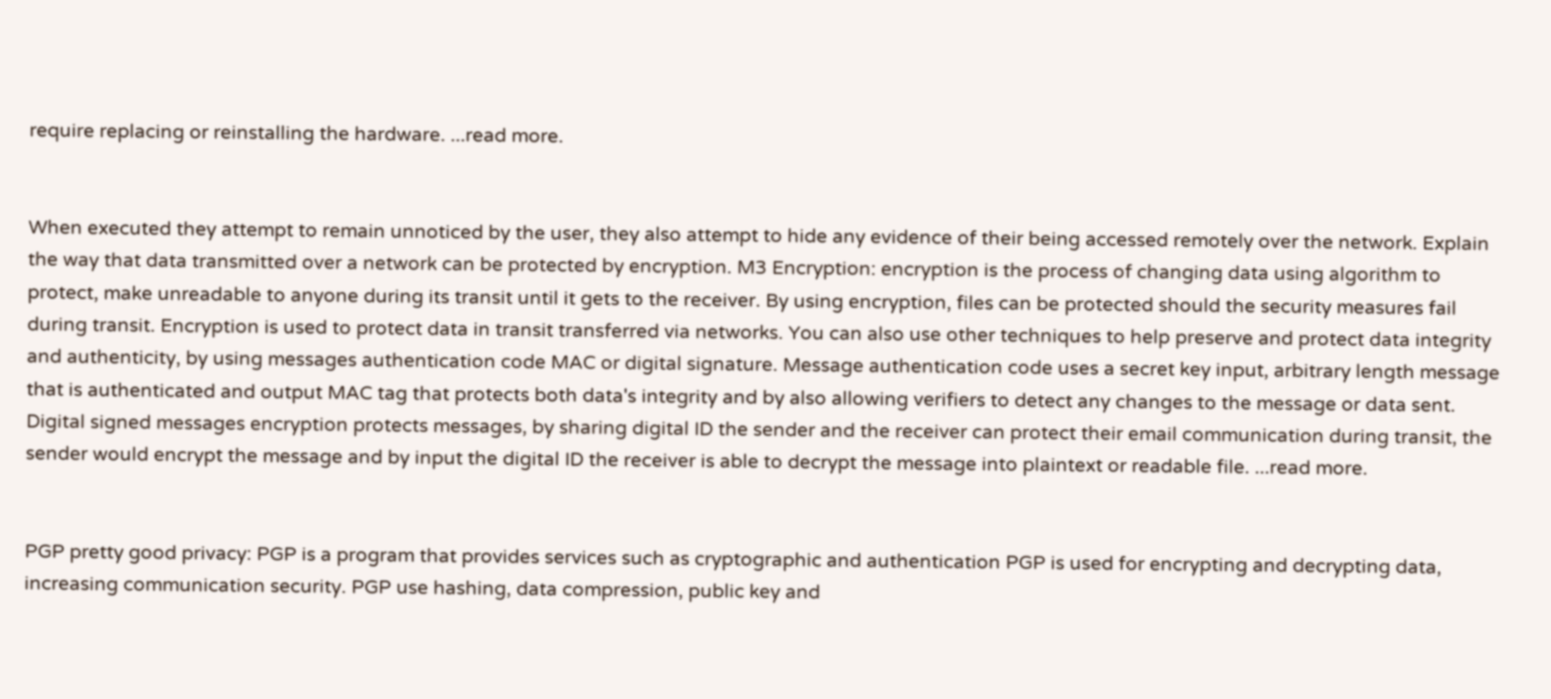require replacing or reinstalling the hardware. ...read more.


When executed they attempt to remain unnoticed by the user, they also attempt to hide any evidence of their being accessed remotely over the network. Explain the way that data transmitted over a network can be protected by encryption. M3 Encryption: encryption is the process of changing data using algorithm to protect, make unreadable to anyone during its transit until it gets to the receiver. By using encryption, files can be protected should the security measures fail during transit. Encryption is used to protect data in transit transferred via networks. You can also use other techniques to help preserve and protect data integrity and authenticity, by using messages authentication code MAC or digital signature. Message authentication code uses a secret key input, arbitrary length message that is authenticated and output MAC tag that protects both data's integrity and by also allowing verifiers to detect any changes to the message or data sent. Digital signed messages encryption protects messages, by sharing digital ID the sender and the receiver can protect their email communication during transit, the sender would encrypt the message and by input the digital ID the receiver is able to decrypt the message into plaintext or readable file. ...read more.


PGP pretty good privacy: PGP is a program that provides services such as cryptographic and authentication PGP is used for encrypting and decrypting data, increasing communication security. PGP use hashing, data compression, public key and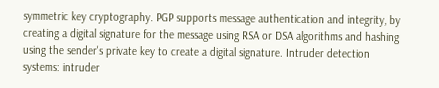symmetric key cryptography. PGP supports message authentication and integrity, by creating a digital signature for the message using RSA or DSA algorithms and hashing using the sender's private key to create a digital signature. Intruder detection systems: intruder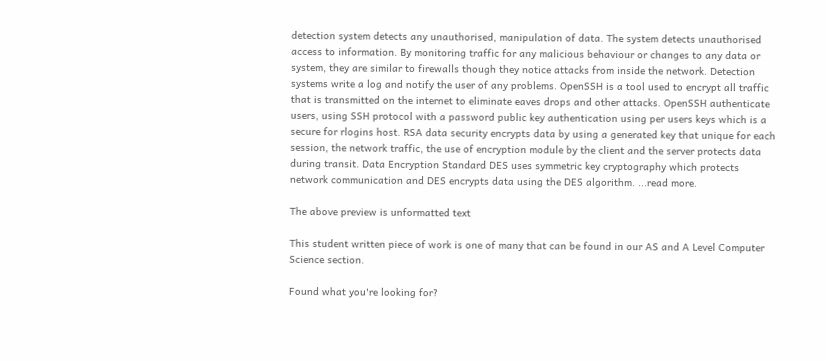detection system detects any unauthorised, manipulation of data. The system detects unauthorised access to information. By monitoring traffic for any malicious behaviour or changes to any data or system, they are similar to firewalls though they notice attacks from inside the network. Detection systems write a log and notify the user of any problems. OpenSSH is a tool used to encrypt all traffic that is transmitted on the internet to eliminate eaves drops and other attacks. OpenSSH authenticate users, using SSH protocol with a password public key authentication using per users keys which is a secure for rlogins host. RSA data security encrypts data by using a generated key that unique for each session, the network traffic, the use of encryption module by the client and the server protects data during transit. Data Encryption Standard DES uses symmetric key cryptography which protects network communication and DES encrypts data using the DES algorithm. ...read more.

The above preview is unformatted text

This student written piece of work is one of many that can be found in our AS and A Level Computer Science section.

Found what you're looking for?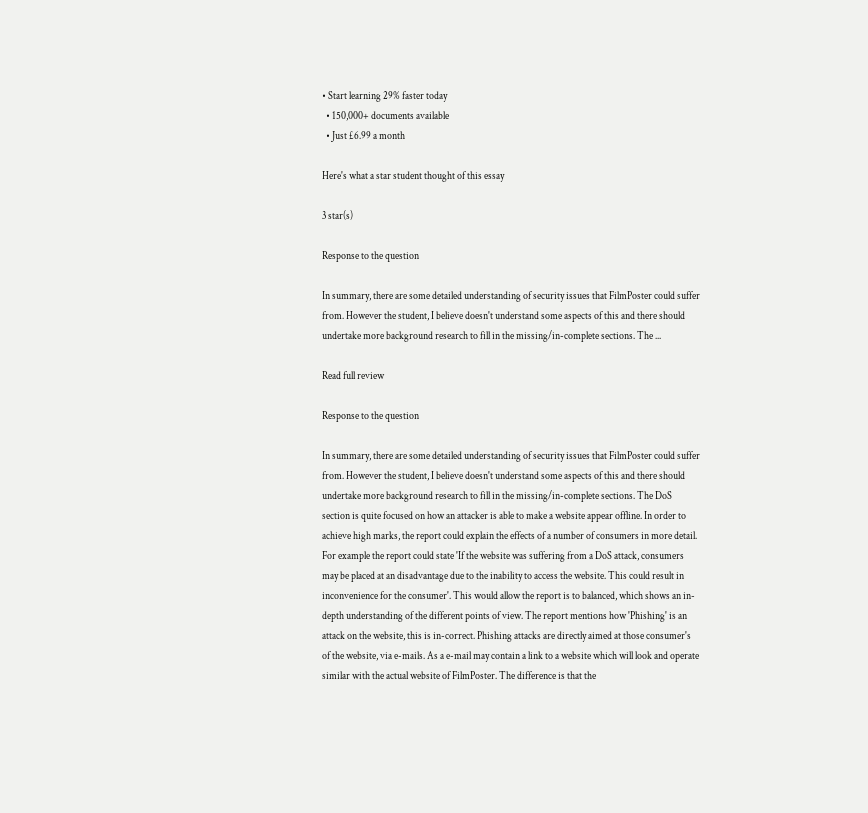• Start learning 29% faster today
  • 150,000+ documents available
  • Just £6.99 a month

Here's what a star student thought of this essay

3 star(s)

Response to the question

In summary, there are some detailed understanding of security issues that FilmPoster could suffer from. However the student, I believe doesn't understand some aspects of this and there should undertake more background research to fill in the missing/in-complete sections. The ...

Read full review

Response to the question

In summary, there are some detailed understanding of security issues that FilmPoster could suffer from. However the student, I believe doesn't understand some aspects of this and there should undertake more background research to fill in the missing/in-complete sections. The DoS section is quite focused on how an attacker is able to make a website appear offline. In order to achieve high marks, the report could explain the effects of a number of consumers in more detail. For example the report could state 'If the website was suffering from a DoS attack, consumers may be placed at an disadvantage due to the inability to access the website. This could result in inconvenience for the consumer'. This would allow the report is to balanced, which shows an in-depth understanding of the different points of view. The report mentions how 'Phishing' is an attack on the website, this is in-correct. Phishing attacks are directly aimed at those consumer's of the website, via e-mails. As a e-mail may contain a link to a website which will look and operate similar with the actual website of FilmPoster. The difference is that the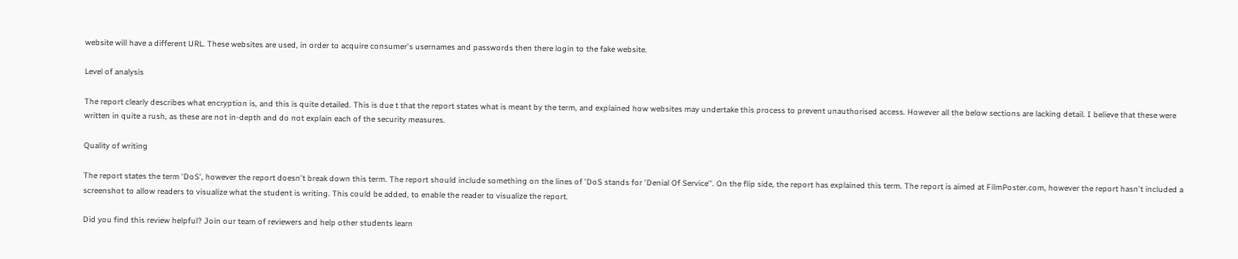website will have a different URL. These websites are used, in order to acquire consumer's usernames and passwords then there login to the fake website.

Level of analysis

The report clearly describes what encryption is, and this is quite detailed. This is due t that the report states what is meant by the term, and explained how websites may undertake this process to prevent unauthorised access. However all the below sections are lacking detail. I believe that these were written in quite a rush, as these are not in-depth and do not explain each of the security measures.

Quality of writing

The report states the term 'DoS', however the report doesn't break down this term. The report should include something on the lines of 'DoS stands for 'Denial Of Service''. On the flip side, the report has explained this term. The report is aimed at FilmPoster.com, however the report hasn't included a screenshot to allow readers to visualize what the student is writing. This could be added, to enable the reader to visualize the report.

Did you find this review helpful? Join our team of reviewers and help other students learn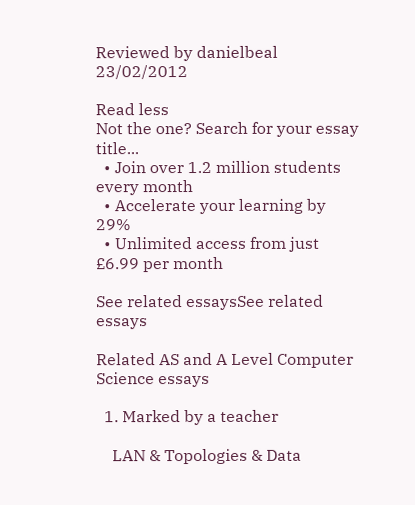Reviewed by danielbeal 23/02/2012

Read less
Not the one? Search for your essay title...
  • Join over 1.2 million students every month
  • Accelerate your learning by 29%
  • Unlimited access from just £6.99 per month

See related essaysSee related essays

Related AS and A Level Computer Science essays

  1. Marked by a teacher

    LAN & Topologies & Data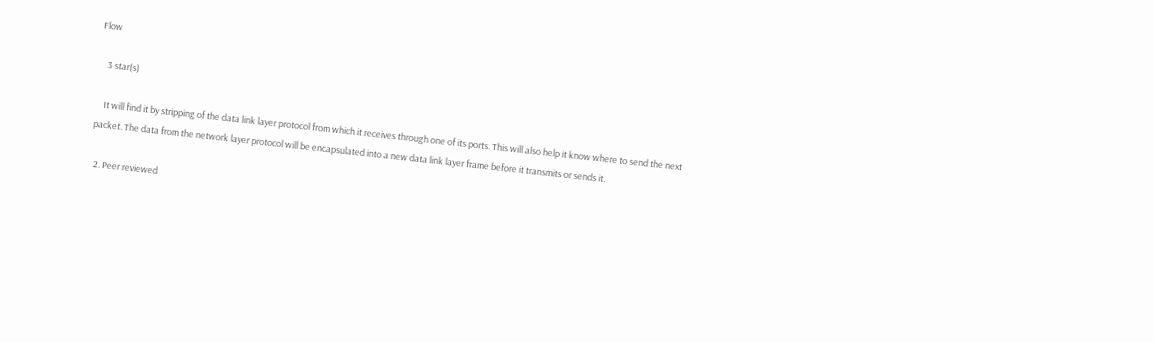Flow

    3 star(s)

    It will find it by stripping of the data link layer protocol from which it receives through one of its ports. This will also help it know where to send the next packet. The data from the network layer protocol will be encapsulated into a new data link layer frame before it transmits or sends it.

  2. Peer reviewed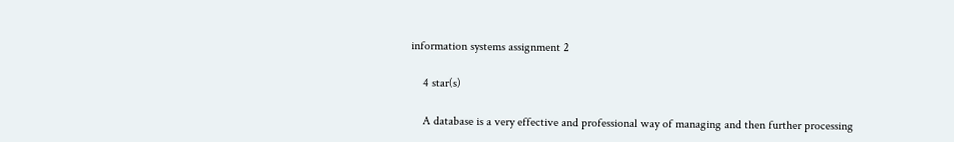information systems assignment 2

    4 star(s)

    A database is a very effective and professional way of managing and then further processing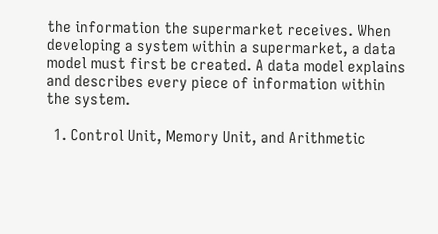the information the supermarket receives. When developing a system within a supermarket, a data model must first be created. A data model explains and describes every piece of information within the system.

  1. Control Unit, Memory Unit, and Arithmetic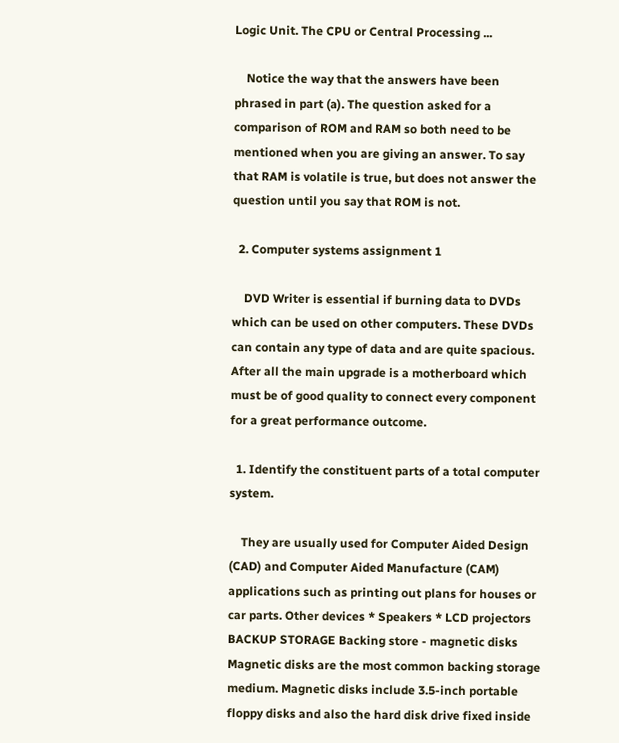Logic Unit. The CPU or Central Processing ...

    Notice the way that the answers have been phrased in part (a). The question asked for a comparison of ROM and RAM so both need to be mentioned when you are giving an answer. To say that RAM is volatile is true, but does not answer the question until you say that ROM is not.

  2. Computer systems assignment 1

    DVD Writer is essential if burning data to DVDs which can be used on other computers. These DVDs can contain any type of data and are quite spacious. After all the main upgrade is a motherboard which must be of good quality to connect every component for a great performance outcome.

  1. Identify the constituent parts of a total computer system.

    They are usually used for Computer Aided Design (CAD) and Computer Aided Manufacture (CAM) applications such as printing out plans for houses or car parts. Other devices * Speakers * LCD projectors BACKUP STORAGE Backing store - magnetic disks Magnetic disks are the most common backing storage medium. Magnetic disks include 3.5-inch portable floppy disks and also the hard disk drive fixed inside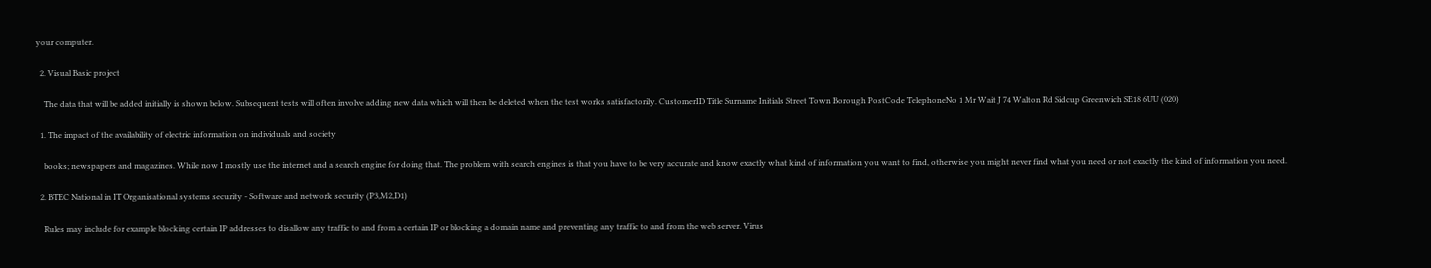your computer.

  2. Visual Basic project

    The data that will be added initially is shown below. Subsequent tests will often involve adding new data which will then be deleted when the test works satisfactorily. CustomerID Title Surname Initials Street Town Borough PostCode TelephoneNo 1 Mr Wait J 74 Walton Rd Sidcup Greenwich SE18 6UU (020)

  1. The impact of the availability of electric information on individuals and society

    books; newspapers and magazines. While now I mostly use the internet and a search engine for doing that. The problem with search engines is that you have to be very accurate and know exactly what kind of information you want to find, otherwise you might never find what you need or not exactly the kind of information you need.

  2. BTEC National in IT Organisational systems security - Software and network security (P3,M2,D1)

    Rules may include for example blocking certain IP addresses to disallow any traffic to and from a certain IP or blocking a domain name and preventing any traffic to and from the web server. Virus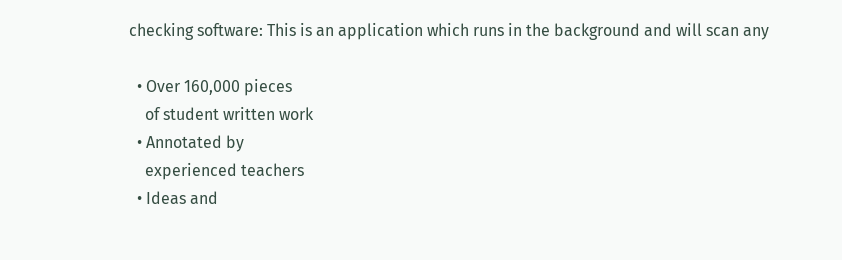checking software: This is an application which runs in the background and will scan any

  • Over 160,000 pieces
    of student written work
  • Annotated by
    experienced teachers
  • Ideas and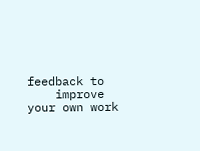feedback to
    improve your own work